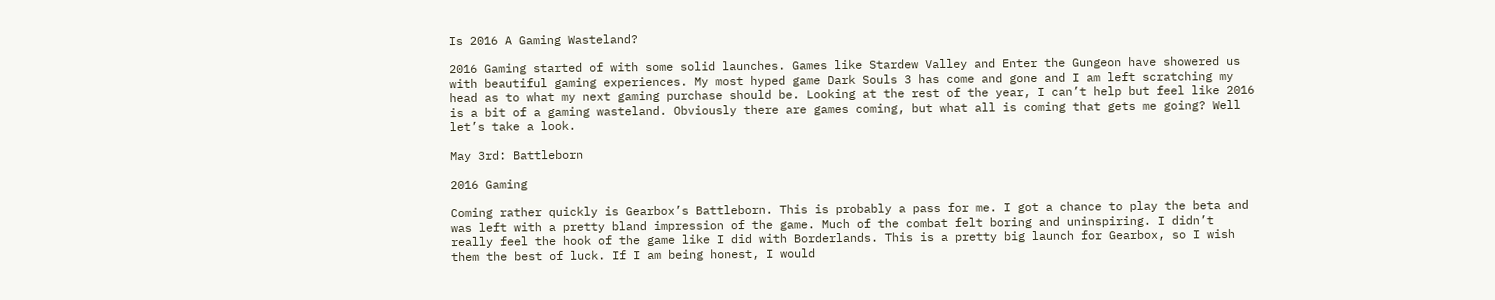Is 2016 A Gaming Wasteland?

2016 Gaming started of with some solid launches. Games like Stardew Valley and Enter the Gungeon have showered us with beautiful gaming experiences. My most hyped game Dark Souls 3 has come and gone and I am left scratching my head as to what my next gaming purchase should be. Looking at the rest of the year, I can’t help but feel like 2016 is a bit of a gaming wasteland. Obviously there are games coming, but what all is coming that gets me going? Well let’s take a look.

May 3rd: Battleborn

2016 Gaming

Coming rather quickly is Gearbox’s Battleborn. This is probably a pass for me. I got a chance to play the beta and was left with a pretty bland impression of the game. Much of the combat felt boring and uninspiring. I didn’t really feel the hook of the game like I did with Borderlands. This is a pretty big launch for Gearbox, so I wish them the best of luck. If I am being honest, I would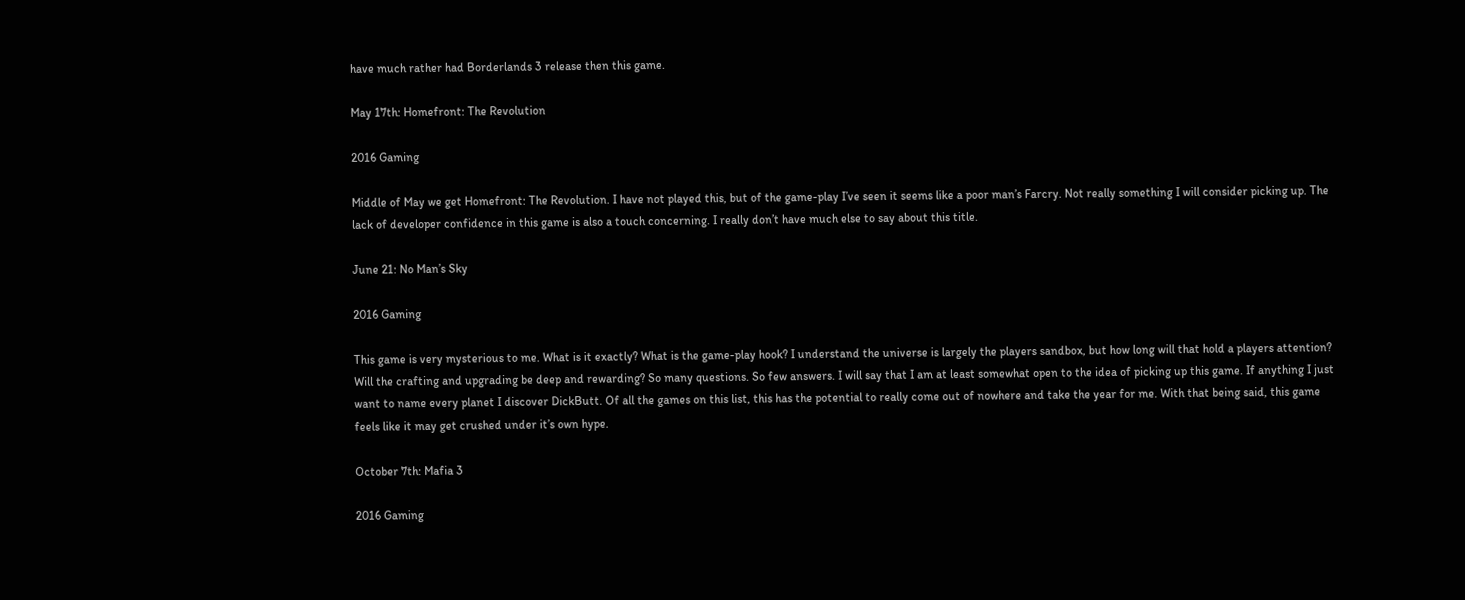have much rather had Borderlands 3 release then this game.

May 17th: Homefront: The Revolution

2016 Gaming

Middle of May we get Homefront: The Revolution. I have not played this, but of the game-play I’ve seen it seems like a poor man’s Farcry. Not really something I will consider picking up. The lack of developer confidence in this game is also a touch concerning. I really don’t have much else to say about this title.

June 21: No Man’s Sky

2016 Gaming

This game is very mysterious to me. What is it exactly? What is the game-play hook? I understand the universe is largely the players sandbox, but how long will that hold a players attention? Will the crafting and upgrading be deep and rewarding? So many questions. So few answers. I will say that I am at least somewhat open to the idea of picking up this game. If anything I just want to name every planet I discover DickButt. Of all the games on this list, this has the potential to really come out of nowhere and take the year for me. With that being said, this game feels like it may get crushed under it’s own hype.

October 7th: Mafia 3

2016 Gaming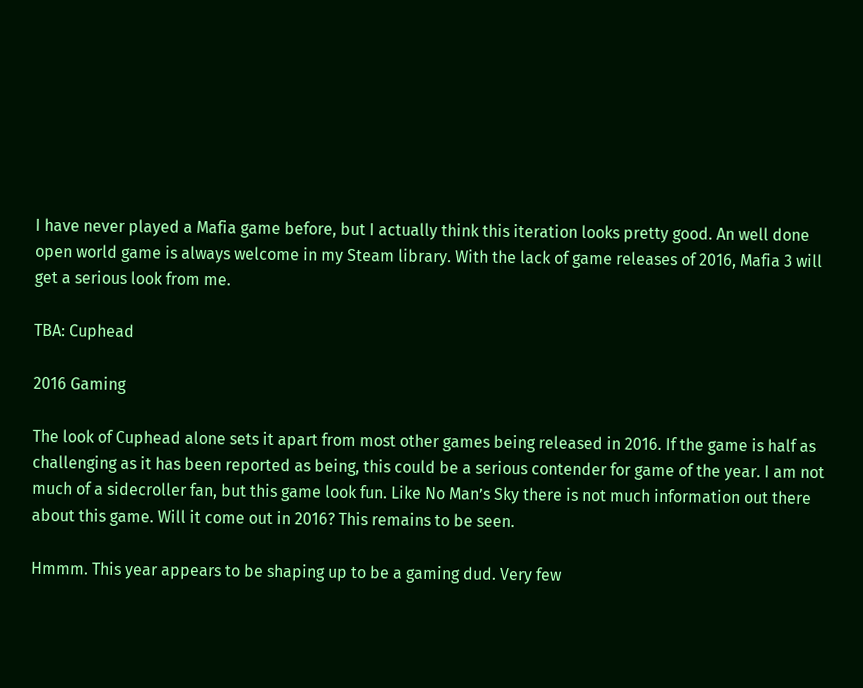I have never played a Mafia game before, but I actually think this iteration looks pretty good. An well done open world game is always welcome in my Steam library. With the lack of game releases of 2016, Mafia 3 will get a serious look from me.

TBA: Cuphead

2016 Gaming

The look of Cuphead alone sets it apart from most other games being released in 2016. If the game is half as challenging as it has been reported as being, this could be a serious contender for game of the year. I am not much of a sidecroller fan, but this game look fun. Like No Man’s Sky there is not much information out there about this game. Will it come out in 2016? This remains to be seen.

Hmmm. This year appears to be shaping up to be a gaming dud. Very few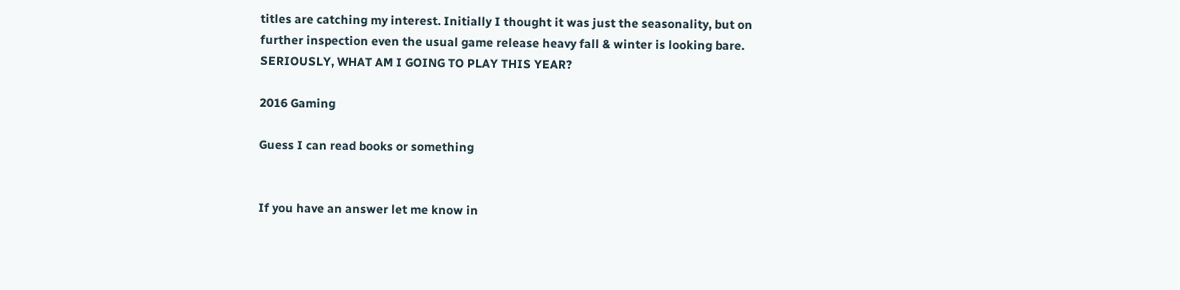titles are catching my interest. Initially I thought it was just the seasonality, but on further inspection even the usual game release heavy fall & winter is looking bare. SERIOUSLY, WHAT AM I GOING TO PLAY THIS YEAR?

2016 Gaming

Guess I can read books or something


If you have an answer let me know in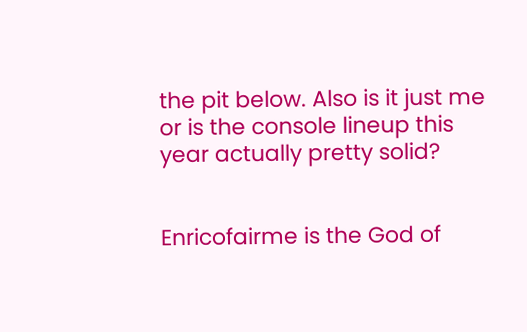the pit below. Also is it just me or is the console lineup this year actually pretty solid?


Enricofairme is the God of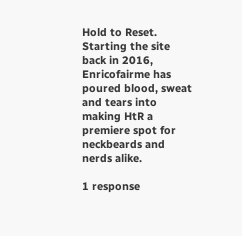Hold to Reset. Starting the site back in 2016, Enricofairme has poured blood, sweat and tears into making HtR a premiere spot for neckbeards and nerds alike.

1 response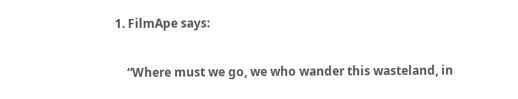1. FilmApe says:

    “Where must we go, we who wander this wasteland, in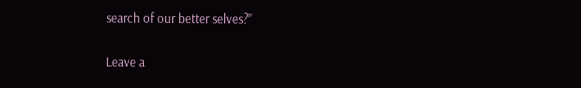search of our better selves?”

Leave a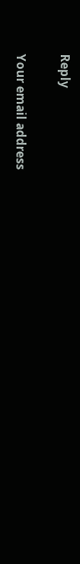Reply

Your email address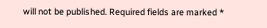will not be published. Required fields are marked *